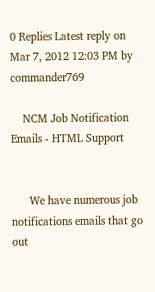0 Replies Latest reply on Mar 7, 2012 12:03 PM by commander769

    NCM Job Notification Emails - HTML Support


      We have numerous job notifications emails that go out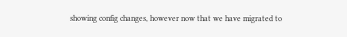showing config changes, however now that we have migrated to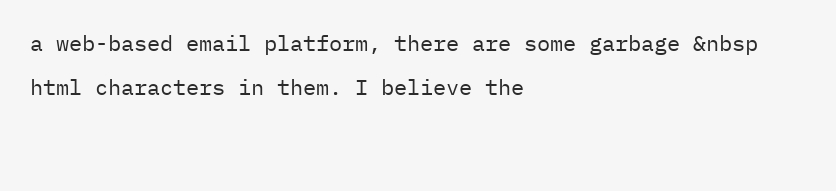a web-based email platform, there are some garbage &nbsp html characters in them. I believe the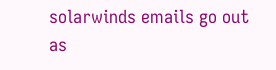solarwinds emails go out as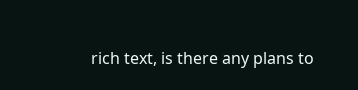rich text, is there any plans to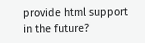provide html support in the future?